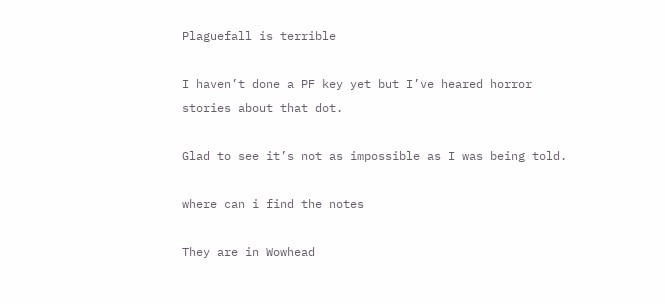Plaguefall is terrible

I haven’t done a PF key yet but I’ve heared horror stories about that dot.

Glad to see it’s not as impossible as I was being told.

where can i find the notes

They are in Wowhead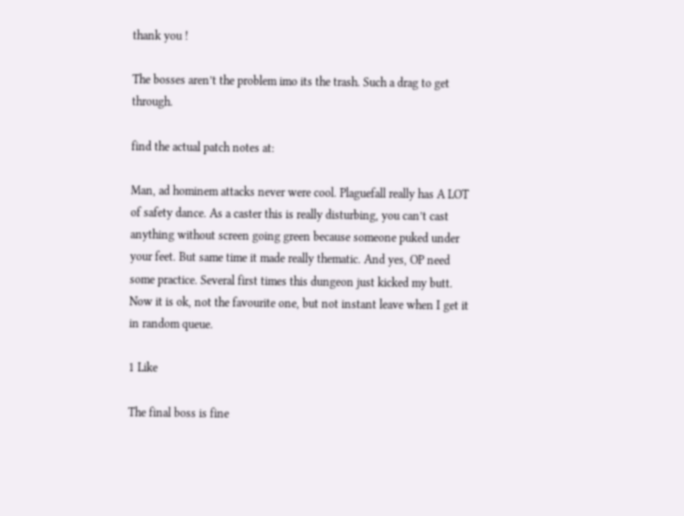thank you !

The bosses aren’t the problem imo its the trash. Such a drag to get through.

find the actual patch notes at:

Man, ad hominem attacks never were cool. Plaguefall really has A LOT of safety dance. As a caster this is really disturbing, you can’t cast anything without screen going green because someone puked under your feet. But same time it made really thematic. And yes, OP need some practice. Several first times this dungeon just kicked my butt. Now it is ok, not the favourite one, but not instant leave when I get it in random queue.

1 Like

The final boss is fine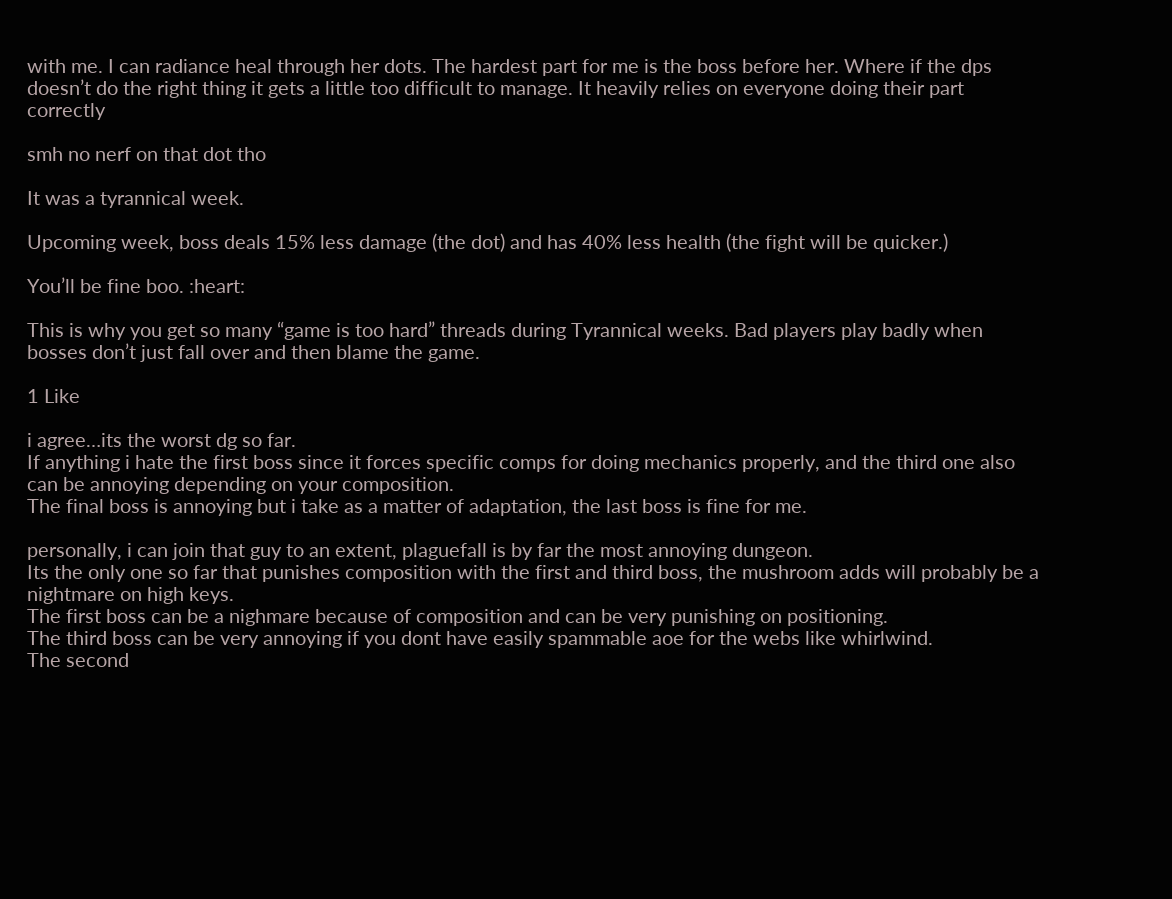with me. I can radiance heal through her dots. The hardest part for me is the boss before her. Where if the dps doesn’t do the right thing it gets a little too difficult to manage. It heavily relies on everyone doing their part correctly

smh no nerf on that dot tho

It was a tyrannical week.

Upcoming week, boss deals 15% less damage (the dot) and has 40% less health (the fight will be quicker.)

You’ll be fine boo. :heart:

This is why you get so many “game is too hard” threads during Tyrannical weeks. Bad players play badly when bosses don’t just fall over and then blame the game.

1 Like

i agree…its the worst dg so far.
If anything i hate the first boss since it forces specific comps for doing mechanics properly, and the third one also can be annoying depending on your composition.
The final boss is annoying but i take as a matter of adaptation, the last boss is fine for me.

personally, i can join that guy to an extent, plaguefall is by far the most annoying dungeon.
Its the only one so far that punishes composition with the first and third boss, the mushroom adds will probably be a nightmare on high keys.
The first boss can be a nighmare because of composition and can be very punishing on positioning.
The third boss can be very annoying if you dont have easily spammable aoe for the webs like whirlwind.
The second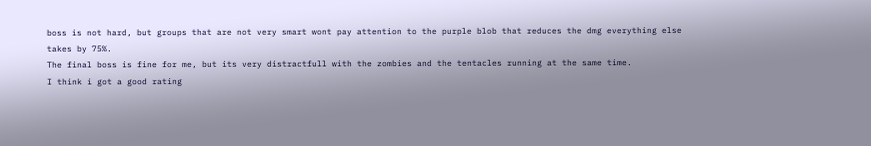boss is not hard, but groups that are not very smart wont pay attention to the purple blob that reduces the dmg everything else takes by 75%.
The final boss is fine for me, but its very distractfull with the zombies and the tentacles running at the same time.
I think i got a good rating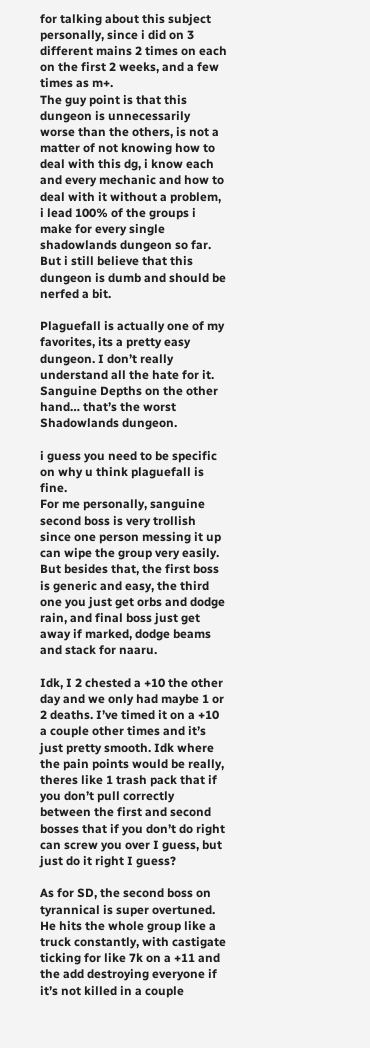for talking about this subject personally, since i did on 3 different mains 2 times on each on the first 2 weeks, and a few times as m+.
The guy point is that this dungeon is unnecessarily worse than the others, is not a matter of not knowing how to deal with this dg, i know each and every mechanic and how to deal with it without a problem, i lead 100% of the groups i make for every single shadowlands dungeon so far.
But i still believe that this dungeon is dumb and should be nerfed a bit.

Plaguefall is actually one of my favorites, its a pretty easy dungeon. I don’t really understand all the hate for it. Sanguine Depths on the other hand… that’s the worst Shadowlands dungeon.

i guess you need to be specific on why u think plaguefall is fine.
For me personally, sanguine second boss is very trollish since one person messing it up can wipe the group very easily.
But besides that, the first boss is generic and easy, the third one you just get orbs and dodge rain, and final boss just get away if marked, dodge beams and stack for naaru.

Idk, I 2 chested a +10 the other day and we only had maybe 1 or 2 deaths. I’ve timed it on a +10 a couple other times and it’s just pretty smooth. Idk where the pain points would be really, theres like 1 trash pack that if you don’t pull correctly between the first and second bosses that if you don’t do right can screw you over I guess, but just do it right I guess?

As for SD, the second boss on tyrannical is super overtuned. He hits the whole group like a truck constantly, with castigate ticking for like 7k on a +11 and the add destroying everyone if it’s not killed in a couple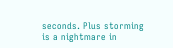seconds. Plus storming is a nightmare in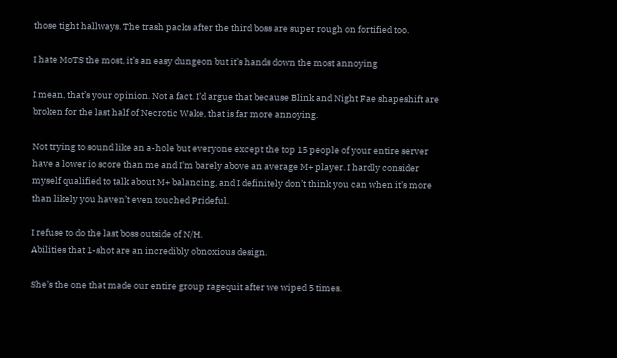those tight hallways. The trash packs after the third boss are super rough on fortified too.

I hate MoTS the most, it’s an easy dungeon but it’s hands down the most annoying

I mean, that’s your opinion. Not a fact. I’d argue that because Blink and Night Fae shapeshift are broken for the last half of Necrotic Wake, that is far more annoying.

Not trying to sound like an a-hole but everyone except the top 15 people of your entire server have a lower io score than me and I’m barely above an average M+ player. I hardly consider myself qualified to talk about M+ balancing, and I definitely don’t think you can when it’s more than likely you haven’t even touched Prideful.

I refuse to do the last boss outside of N/H.
Abilities that 1-shot are an incredibly obnoxious design.

She’s the one that made our entire group ragequit after we wiped 5 times.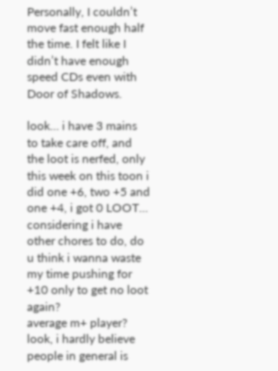Personally, I couldn’t move fast enough half the time. I felt like I didn’t have enough speed CDs even with Door of Shadows.

look… i have 3 mains to take care off, and the loot is nerfed, only this week on this toon i did one +6, two +5 and one +4, i got 0 LOOT…
considering i have other chores to do, do u think i wanna waste my time pushing for +10 only to get no loot again?
average m+ player? look, i hardly believe people in general is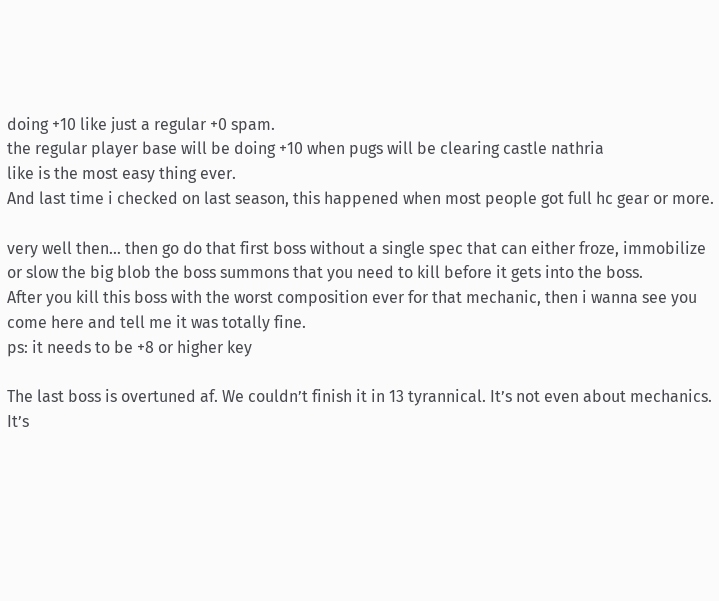doing +10 like just a regular +0 spam.
the regular player base will be doing +10 when pugs will be clearing castle nathria
like is the most easy thing ever.
And last time i checked on last season, this happened when most people got full hc gear or more.

very well then… then go do that first boss without a single spec that can either froze, immobilize or slow the big blob the boss summons that you need to kill before it gets into the boss.
After you kill this boss with the worst composition ever for that mechanic, then i wanna see you come here and tell me it was totally fine.
ps: it needs to be +8 or higher key

The last boss is overtuned af. We couldn’t finish it in 13 tyrannical. It’s not even about mechanics. It’s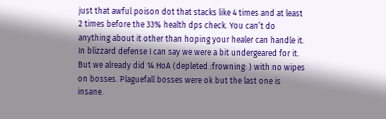just that awful poison dot that stacks like 4 times and at least 2 times before the 33% health dps check. You can’t do anything about it other than hoping your healer can handle it.
In blizzard defense I can say we were a bit undergeared for it. But we already did 14 HoA (depleted :frowning: ) with no wipes on bosses. Plaguefall bosses were ok but the last one is insane.